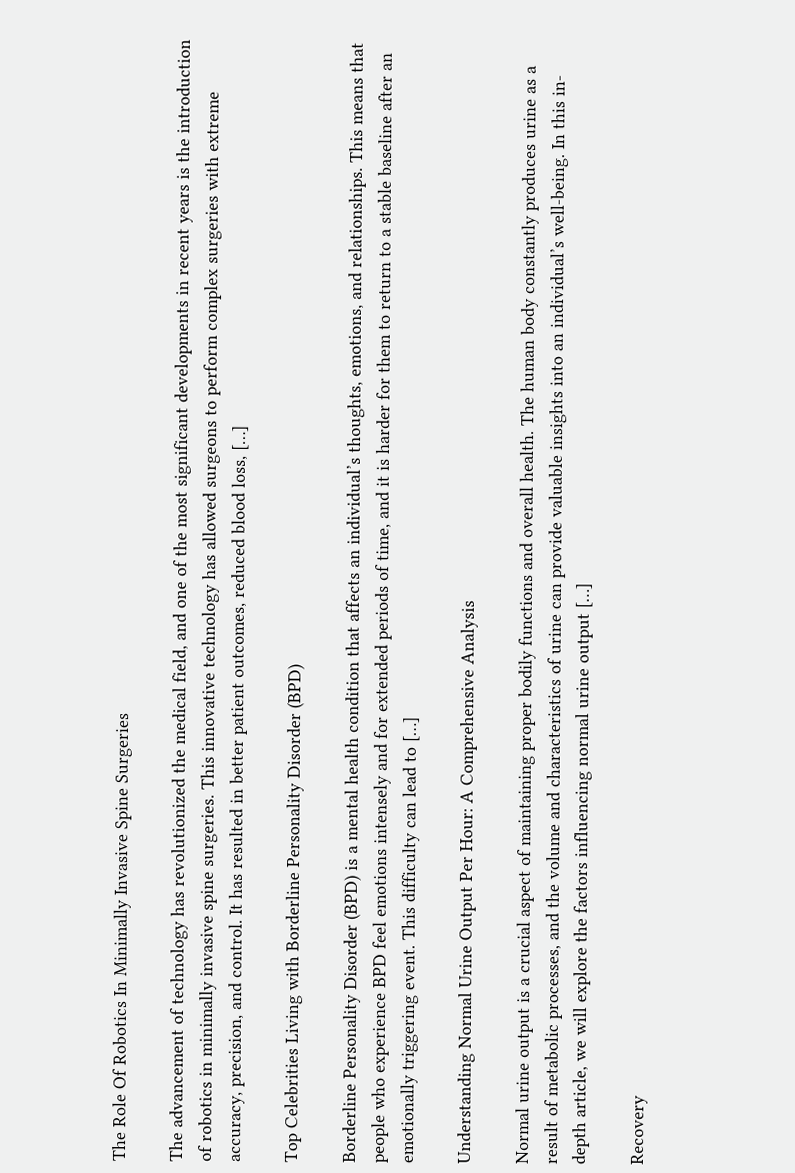The Role Of Robotics In Minimally Invasive Spine Surgeries

The advancement of technology has revolutionized the medical field, and one of the most significant developments in recent years is the introduction of robotics in minimally invasive spine surgeries. This innovative technology has allowed surgeons to perform complex surgeries with extreme accuracy, precision, and control. It has resulted in better patient outcomes, reduced blood loss, […]

Top Celebrities Living with Borderline Personality Disorder (BPD)

Borderline Personality Disorder (BPD) is a mental health condition that affects an individual’s thoughts, emotions, and relationships. This means that people who experience BPD feel emotions intensely and for extended periods of time, and it is harder for them to return to a stable baseline after an emotionally triggering event. This difficulty can lead to […]

Understanding Normal Urine Output Per Hour: A Comprehensive Analysis

Normal urine output is a crucial aspect of maintaining proper bodily functions and overall health. The human body constantly produces urine as a result of metabolic processes, and the volume and characteristics of urine can provide valuable insights into an individual’s well-being. In this in-depth article, we will explore the factors influencing normal urine output […]

Recovery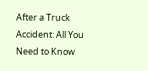After a Truck Accident: All You Need to Know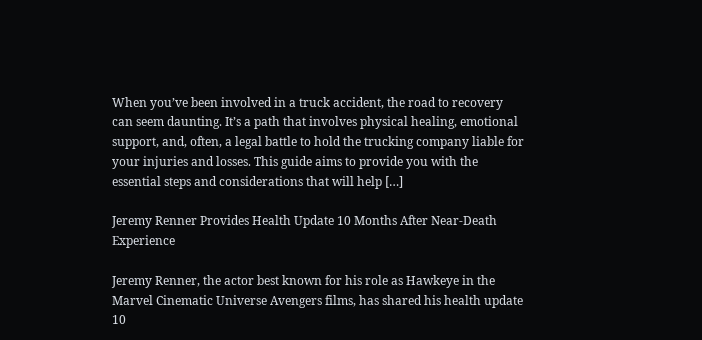When you’ve been involved in a truck accident, the road to recovery can seem daunting. It’s a path that involves physical healing, emotional support, and, often, a legal battle to hold the trucking company liable for your injuries and losses. This guide aims to provide you with the essential steps and considerations that will help […]

Jeremy Renner Provides Health Update 10 Months After Near-Death Experience

Jeremy Renner, the actor best known for his role as Hawkeye in the Marvel Cinematic Universe Avengers films, has shared his health update 10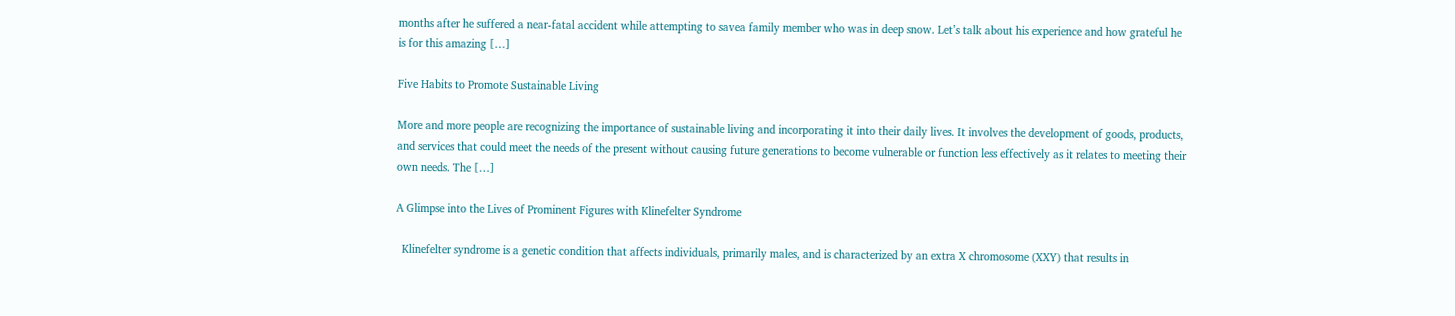months after he suffered a near-fatal accident while attempting to savea family member who was in deep snow. Let’s talk about his experience and how grateful he is for this amazing […]

Five Habits to Promote Sustainable Living

More and more people are recognizing the importance of sustainable living and incorporating it into their daily lives. It involves the development of goods, products, and services that could meet the needs of the present without causing future generations to become vulnerable or function less effectively as it relates to meeting their own needs. The […]

A Glimpse into the Lives of Prominent Figures with Klinefelter Syndrome

  Klinefelter syndrome is a genetic condition that affects individuals, primarily males, and is characterized by an extra X chromosome (XXY) that results in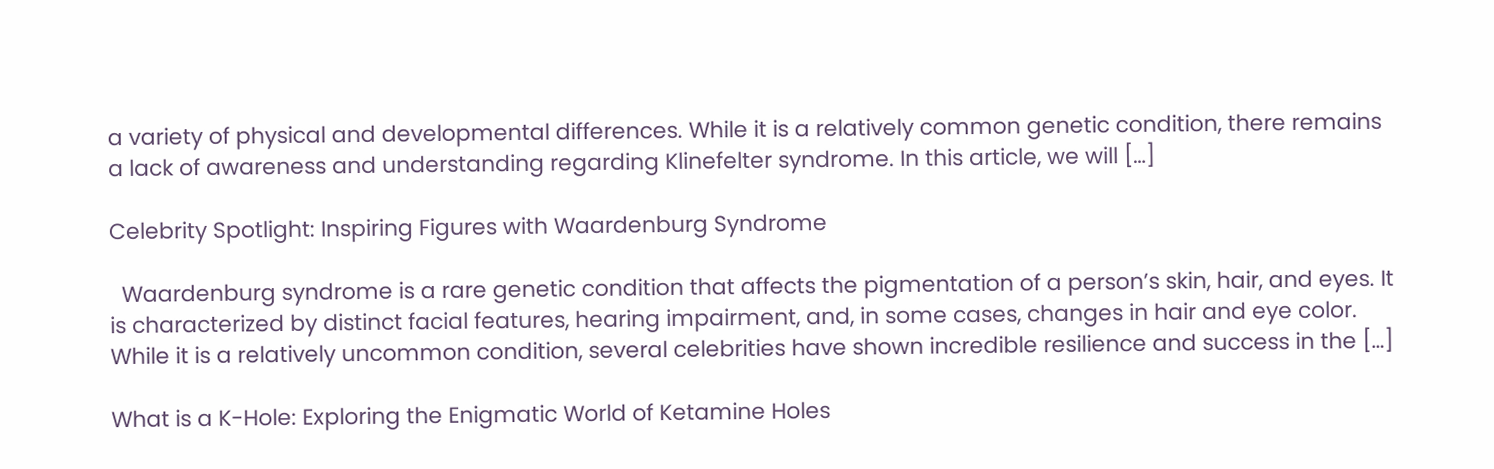a variety of physical and developmental differences. While it is a relatively common genetic condition, there remains a lack of awareness and understanding regarding Klinefelter syndrome. In this article, we will […]

Celebrity Spotlight: Inspiring Figures with Waardenburg Syndrome

  Waardenburg syndrome is a rare genetic condition that affects the pigmentation of a person’s skin, hair, and eyes. It is characterized by distinct facial features, hearing impairment, and, in some cases, changes in hair and eye color. While it is a relatively uncommon condition, several celebrities have shown incredible resilience and success in the […]

What is a K-Hole: Exploring the Enigmatic World of Ketamine Holes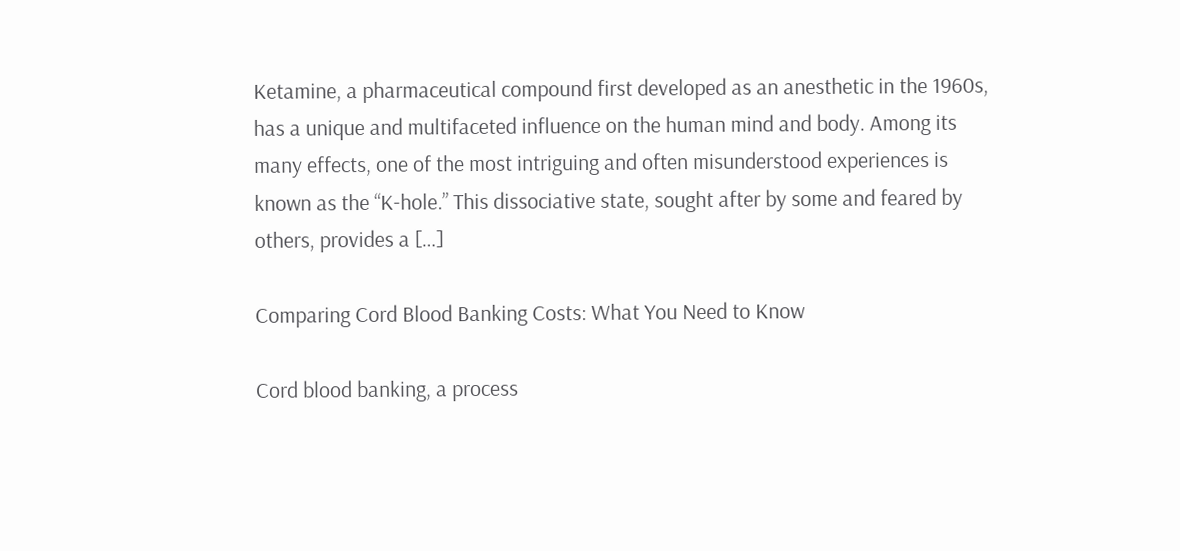Ketamine, a pharmaceutical compound first developed as an anesthetic in the 1960s, has a unique and multifaceted influence on the human mind and body. Among its many effects, one of the most intriguing and often misunderstood experiences is known as the “K-hole.” This dissociative state, sought after by some and feared by others, provides a […]

Comparing Cord Blood Banking Costs: What You Need to Know

Cord blood banking, a process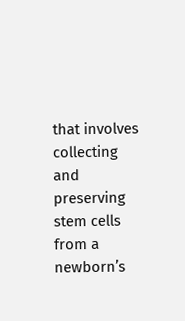that involves collecting and preserving stem cells from a newborn’s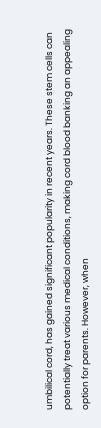umbilical cord, has gained significant popularity in recent years. These stem cells can potentially treat various medical conditions, making cord blood banking an appealing option for parents. However, when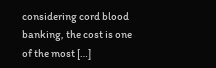considering cord blood banking, the cost is one of the most […]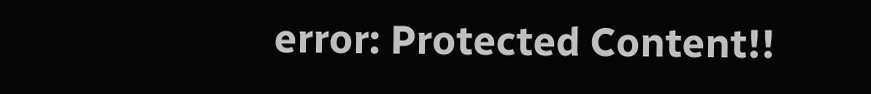error: Protected Content!!